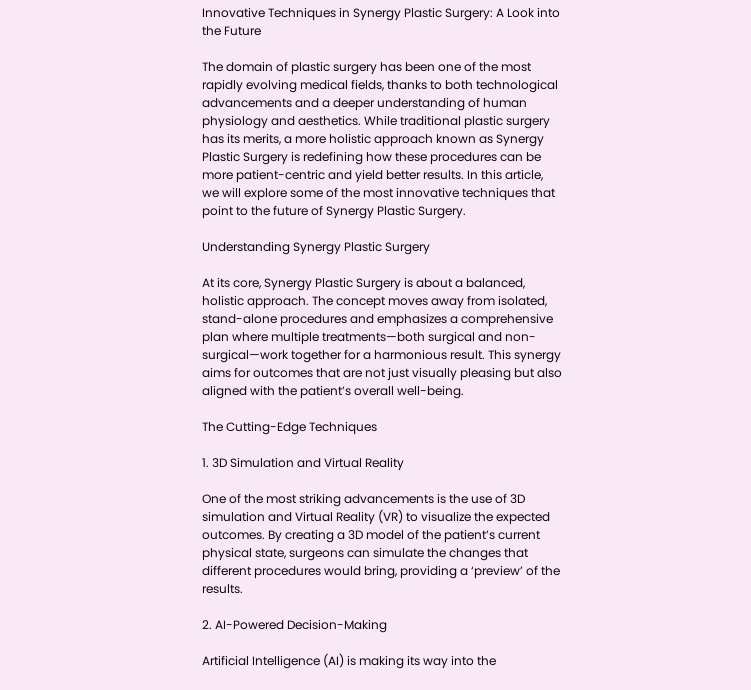Innovative Techniques in Synergy Plastic Surgery: A Look into the Future

The domain of plastic surgery has been one of the most rapidly evolving medical fields, thanks to both technological advancements and a deeper understanding of human physiology and aesthetics. While traditional plastic surgery has its merits, a more holistic approach known as Synergy Plastic Surgery is redefining how these procedures can be more patient-centric and yield better results. In this article, we will explore some of the most innovative techniques that point to the future of Synergy Plastic Surgery.

Understanding Synergy Plastic Surgery

At its core, Synergy Plastic Surgery is about a balanced, holistic approach. The concept moves away from isolated, stand-alone procedures and emphasizes a comprehensive plan where multiple treatments—both surgical and non-surgical—work together for a harmonious result. This synergy aims for outcomes that are not just visually pleasing but also aligned with the patient’s overall well-being.

The Cutting-Edge Techniques

1. 3D Simulation and Virtual Reality

One of the most striking advancements is the use of 3D simulation and Virtual Reality (VR) to visualize the expected outcomes. By creating a 3D model of the patient’s current physical state, surgeons can simulate the changes that different procedures would bring, providing a ‘preview’ of the results.

2. AI-Powered Decision-Making

Artificial Intelligence (AI) is making its way into the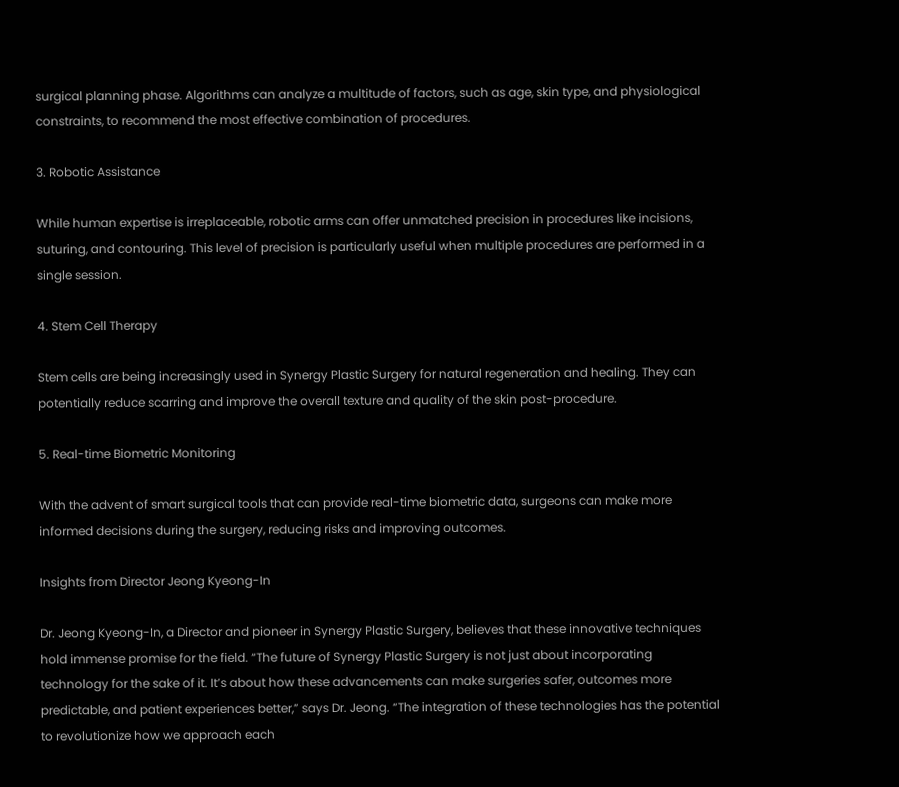surgical planning phase. Algorithms can analyze a multitude of factors, such as age, skin type, and physiological constraints, to recommend the most effective combination of procedures.

3. Robotic Assistance

While human expertise is irreplaceable, robotic arms can offer unmatched precision in procedures like incisions, suturing, and contouring. This level of precision is particularly useful when multiple procedures are performed in a single session.

4. Stem Cell Therapy

Stem cells are being increasingly used in Synergy Plastic Surgery for natural regeneration and healing. They can potentially reduce scarring and improve the overall texture and quality of the skin post-procedure.

5. Real-time Biometric Monitoring

With the advent of smart surgical tools that can provide real-time biometric data, surgeons can make more informed decisions during the surgery, reducing risks and improving outcomes.

Insights from Director Jeong Kyeong-In

Dr. Jeong Kyeong-In, a Director and pioneer in Synergy Plastic Surgery, believes that these innovative techniques hold immense promise for the field. “The future of Synergy Plastic Surgery is not just about incorporating technology for the sake of it. It’s about how these advancements can make surgeries safer, outcomes more predictable, and patient experiences better,” says Dr. Jeong. “The integration of these technologies has the potential to revolutionize how we approach each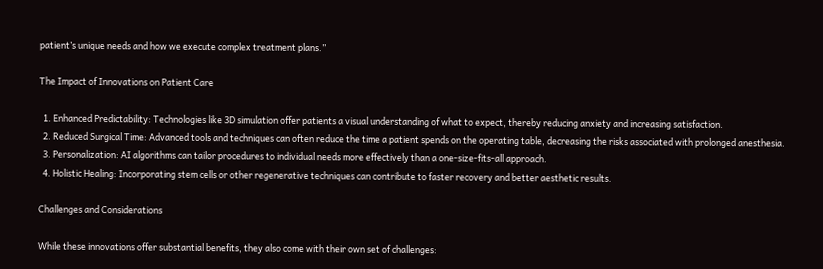patient’s unique needs and how we execute complex treatment plans.”

The Impact of Innovations on Patient Care

  1. Enhanced Predictability: Technologies like 3D simulation offer patients a visual understanding of what to expect, thereby reducing anxiety and increasing satisfaction.
  2. Reduced Surgical Time: Advanced tools and techniques can often reduce the time a patient spends on the operating table, decreasing the risks associated with prolonged anesthesia.
  3. Personalization: AI algorithms can tailor procedures to individual needs more effectively than a one-size-fits-all approach.
  4. Holistic Healing: Incorporating stem cells or other regenerative techniques can contribute to faster recovery and better aesthetic results.

Challenges and Considerations

While these innovations offer substantial benefits, they also come with their own set of challenges: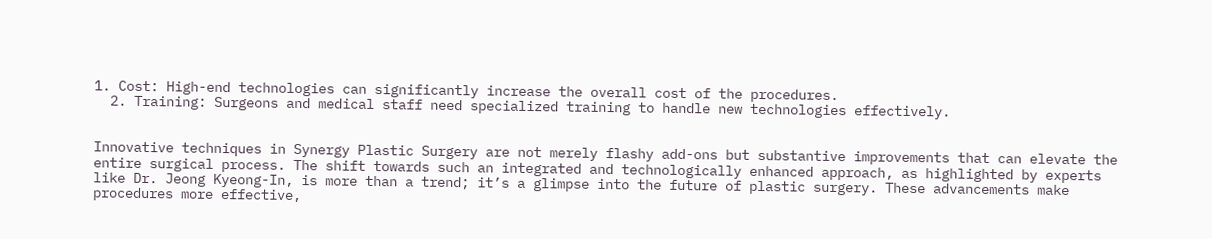1. Cost: High-end technologies can significantly increase the overall cost of the procedures.
  2. Training: Surgeons and medical staff need specialized training to handle new technologies effectively.


Innovative techniques in Synergy Plastic Surgery are not merely flashy add-ons but substantive improvements that can elevate the entire surgical process. The shift towards such an integrated and technologically enhanced approach, as highlighted by experts like Dr. Jeong Kyeong-In, is more than a trend; it’s a glimpse into the future of plastic surgery. These advancements make procedures more effective,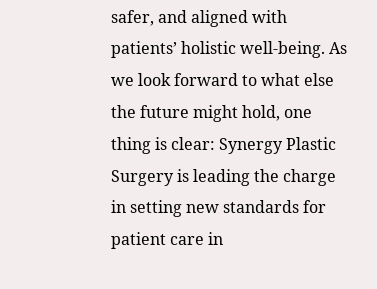safer, and aligned with patients’ holistic well-being. As we look forward to what else the future might hold, one thing is clear: Synergy Plastic Surgery is leading the charge in setting new standards for patient care in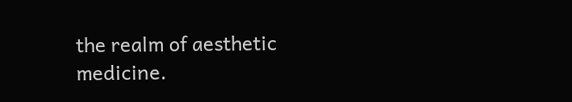the realm of aesthetic medicine.